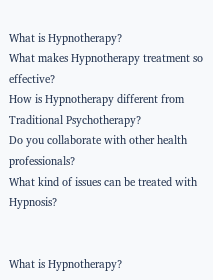What is Hypnotherapy?
What makes Hypnotherapy treatment so effective?
How is Hypnotherapy different from Traditional Psychotherapy?
Do you collaborate with other health professionals?
What kind of issues can be treated with Hypnosis?


What is Hypnotherapy?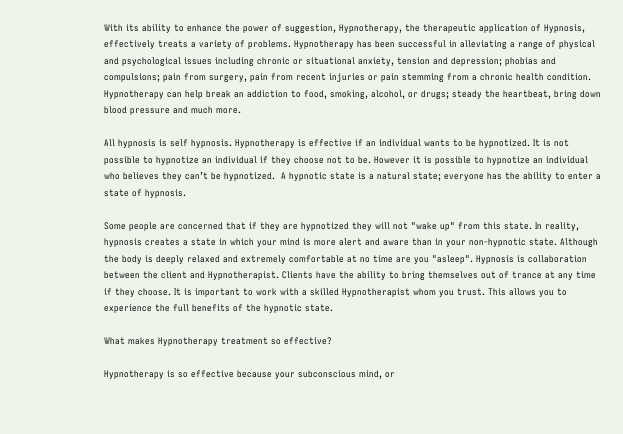With its ability to enhance the power of suggestion, Hypnotherapy, the therapeutic application of Hypnosis, effectively treats a variety of problems. Hypnotherapy has been successful in alleviating a range of physical and psychological issues including chronic or situational anxiety, tension and depression; phobias and compulsions; pain from surgery, pain from recent injuries or pain stemming from a chronic health condition. Hypnotherapy can help break an addiction to food, smoking, alcohol, or drugs; steady the heartbeat, bring down blood pressure and much more.

All hypnosis is self hypnosis. Hypnotherapy is effective if an individual wants to be hypnotized. It is not possible to hypnotize an individual if they choose not to be. However it is possible to hypnotize an individual who believes they can’t be hypnotized.  A hypnotic state is a natural state; everyone has the ability to enter a state of hypnosis.

Some people are concerned that if they are hypnotized they will not "wake up" from this state. In reality, hypnosis creates a state in which your mind is more alert and aware than in your non-hypnotic state. Although the body is deeply relaxed and extremely comfortable at no time are you "asleep". Hypnosis is collaboration between the client and Hypnotherapist. Clients have the ability to bring themselves out of trance at any time if they choose. It is important to work with a skilled Hypnotherapist whom you trust. This allows you to experience the full benefits of the hypnotic state.

What makes Hypnotherapy treatment so effective?

Hypnotherapy is so effective because your subconscious mind, or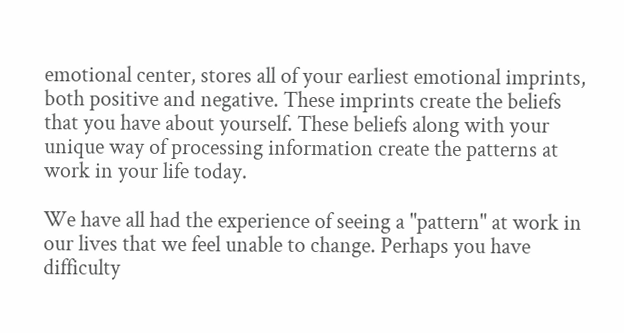emotional center, stores all of your earliest emotional imprints, both positive and negative. These imprints create the beliefs that you have about yourself. These beliefs along with your unique way of processing information create the patterns at work in your life today.

We have all had the experience of seeing a "pattern" at work in our lives that we feel unable to change. Perhaps you have difficulty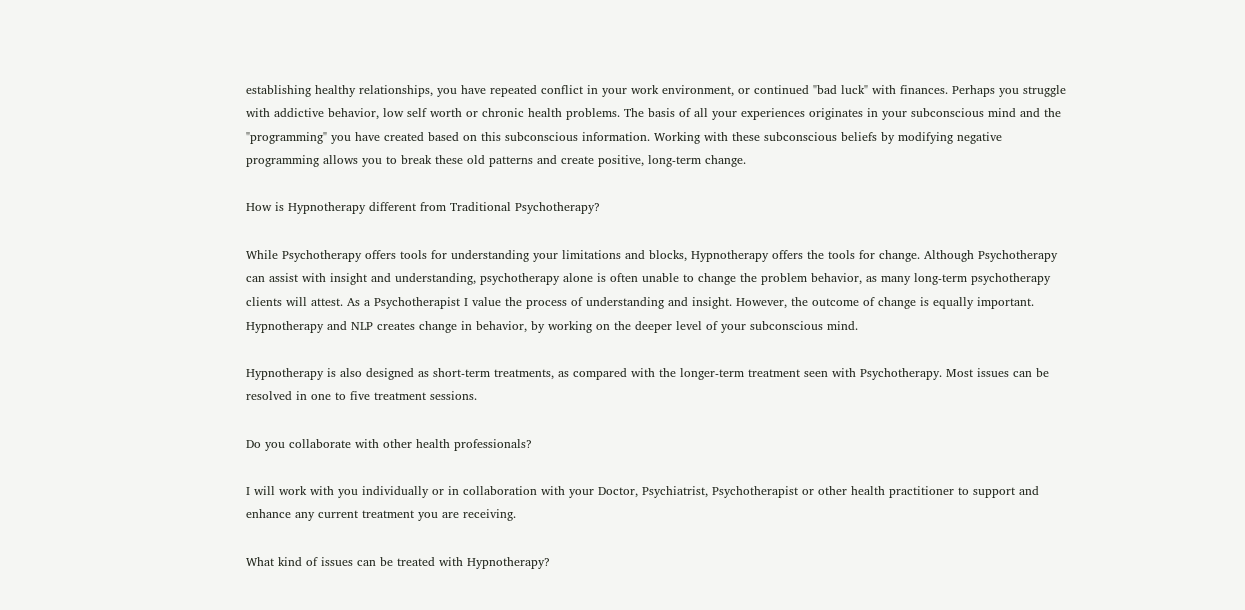establishing healthy relationships, you have repeated conflict in your work environment, or continued "bad luck" with finances. Perhaps you struggle with addictive behavior, low self worth or chronic health problems. The basis of all your experiences originates in your subconscious mind and the "programming" you have created based on this subconscious information. Working with these subconscious beliefs by modifying negative programming allows you to break these old patterns and create positive, long-term change.

How is Hypnotherapy different from Traditional Psychotherapy?

While Psychotherapy offers tools for understanding your limitations and blocks, Hypnotherapy offers the tools for change. Although Psychotherapy can assist with insight and understanding, psychotherapy alone is often unable to change the problem behavior, as many long-term psychotherapy clients will attest. As a Psychotherapist I value the process of understanding and insight. However, the outcome of change is equally important. Hypnotherapy and NLP creates change in behavior, by working on the deeper level of your subconscious mind.

Hypnotherapy is also designed as short-term treatments, as compared with the longer-term treatment seen with Psychotherapy. Most issues can be resolved in one to five treatment sessions.

Do you collaborate with other health professionals?

I will work with you individually or in collaboration with your Doctor, Psychiatrist, Psychotherapist or other health practitioner to support and enhance any current treatment you are receiving.

What kind of issues can be treated with Hypnotherapy?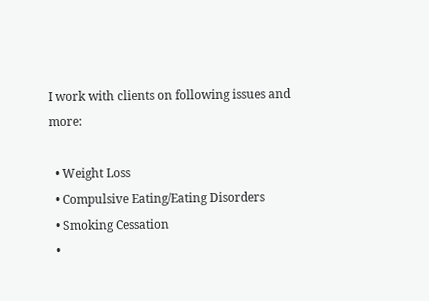I work with clients on following issues and more:

  • Weight Loss
  • Compulsive Eating/Eating Disorders
  • Smoking Cessation
  •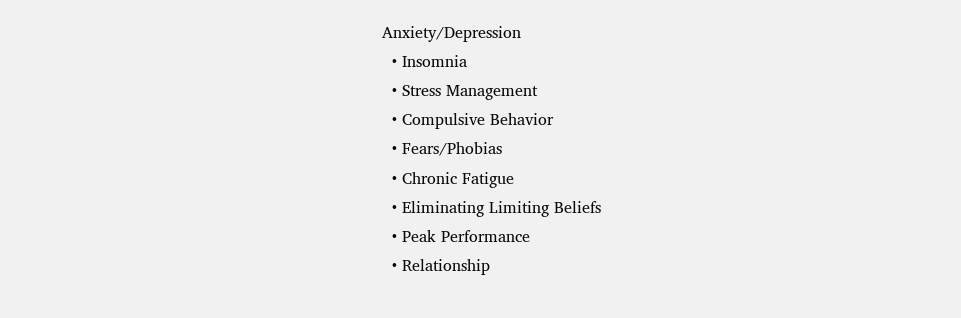Anxiety/Depression
  • Insomnia
  • Stress Management
  • Compulsive Behavior
  • Fears/Phobias
  • Chronic Fatigue
  • Eliminating Limiting Beliefs
  • Peak Performance
  • Relationship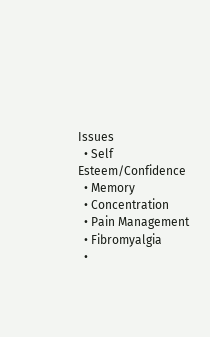Issues
  • Self Esteem/Confidence
  • Memory
  • Concentration
  • Pain Management
  • Fibromyalgia
  •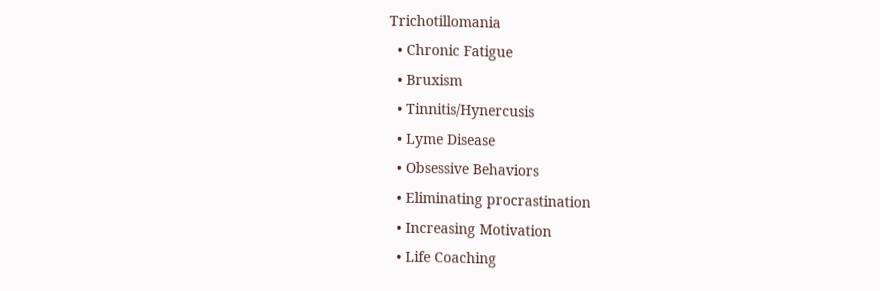Trichotillomania
  • Chronic Fatigue
  • Bruxism
  • Tinnitis/Hynercusis
  • Lyme Disease
  • Obsessive Behaviors
  • Eliminating procrastination
  • Increasing Motivation
  • Life Coaching